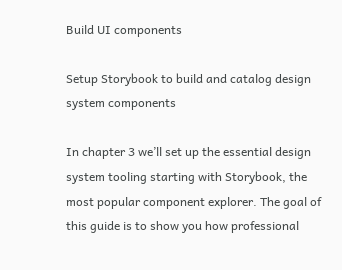Build UI components

Setup Storybook to build and catalog design system components

In chapter 3 we’ll set up the essential design system tooling starting with Storybook, the most popular component explorer. The goal of this guide is to show you how professional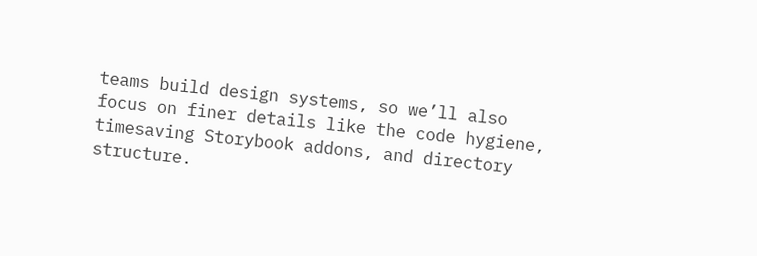teams build design systems, so we’ll also focus on finer details like the code hygiene, timesaving Storybook addons, and directory structure.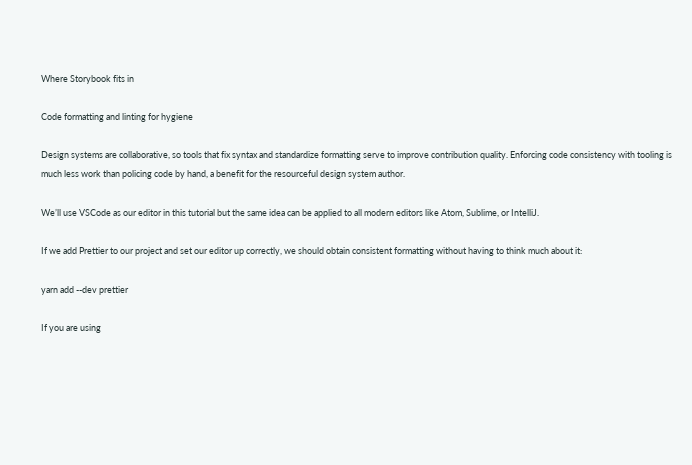Where Storybook fits in

Code formatting and linting for hygiene

Design systems are collaborative, so tools that fix syntax and standardize formatting serve to improve contribution quality. Enforcing code consistency with tooling is much less work than policing code by hand, a benefit for the resourceful design system author.

We’ll use VSCode as our editor in this tutorial but the same idea can be applied to all modern editors like Atom, Sublime, or IntelliJ.

If we add Prettier to our project and set our editor up correctly, we should obtain consistent formatting without having to think much about it:

yarn add --dev prettier

If you are using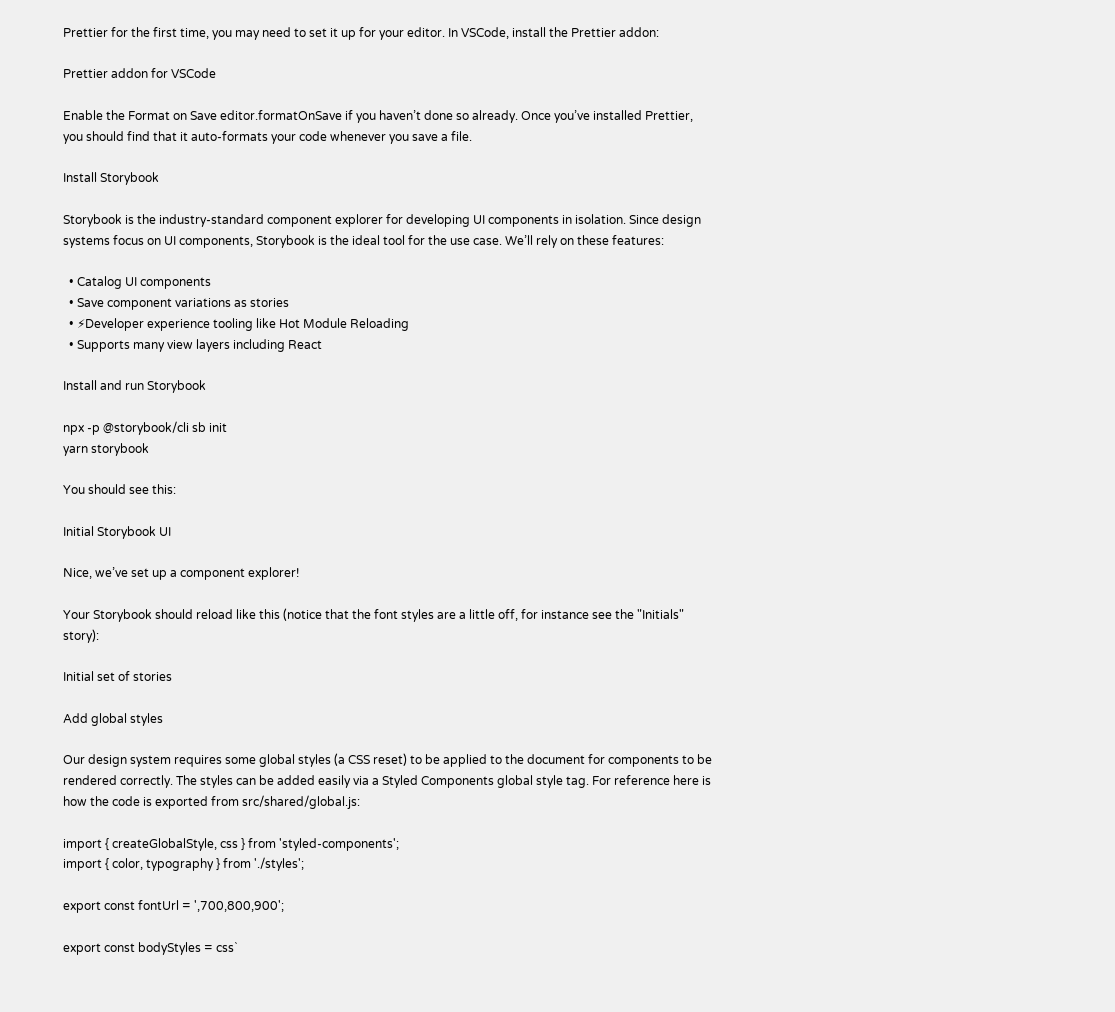Prettier for the first time, you may need to set it up for your editor. In VSCode, install the Prettier addon:

Prettier addon for VSCode

Enable the Format on Save editor.formatOnSave if you haven’t done so already. Once you’ve installed Prettier, you should find that it auto-formats your code whenever you save a file.

Install Storybook

Storybook is the industry-standard component explorer for developing UI components in isolation. Since design systems focus on UI components, Storybook is the ideal tool for the use case. We’ll rely on these features:

  • Catalog UI components
  • Save component variations as stories
  • ⚡Developer experience tooling like Hot Module Reloading
  • Supports many view layers including React

Install and run Storybook

npx -p @storybook/cli sb init
yarn storybook

You should see this:

Initial Storybook UI

Nice, we’ve set up a component explorer!

Your Storybook should reload like this (notice that the font styles are a little off, for instance see the "Initials" story):

Initial set of stories

Add global styles

Our design system requires some global styles (a CSS reset) to be applied to the document for components to be rendered correctly. The styles can be added easily via a Styled Components global style tag. For reference here is how the code is exported from src/shared/global.js:

import { createGlobalStyle, css } from 'styled-components';
import { color, typography } from './styles';

export const fontUrl = ',700,800,900';

export const bodyStyles = css`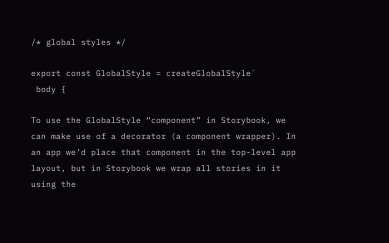/* global styles */

export const GlobalStyle = createGlobalStyle`
 body {

To use the GlobalStyle “component” in Storybook, we can make use of a decorator (a component wrapper). In an app we’d place that component in the top-level app layout, but in Storybook we wrap all stories in it using the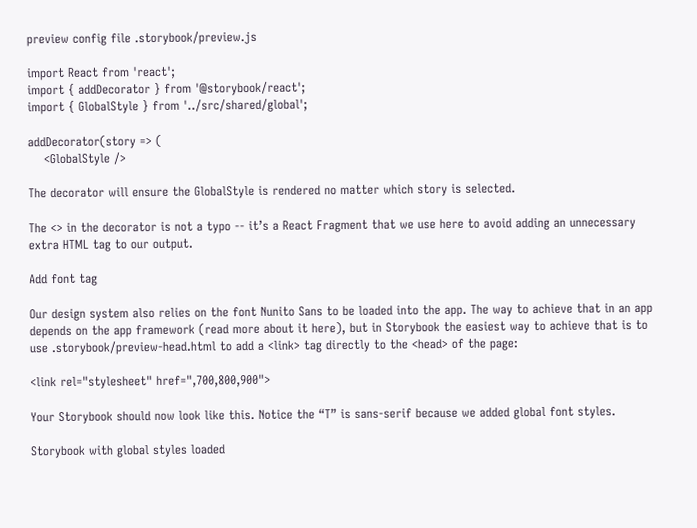preview config file .storybook/preview.js

import React from 'react';
import { addDecorator } from '@storybook/react';
import { GlobalStyle } from '../src/shared/global';

addDecorator(story => (
    <GlobalStyle />

The decorator will ensure the GlobalStyle is rendered no matter which story is selected.

The <> in the decorator is not a typo -- it’s a React Fragment that we use here to avoid adding an unnecessary extra HTML tag to our output.

Add font tag

Our design system also relies on the font Nunito Sans to be loaded into the app. The way to achieve that in an app depends on the app framework (read more about it here), but in Storybook the easiest way to achieve that is to use .storybook/preview-head.html to add a <link> tag directly to the <head> of the page:

<link rel="stylesheet" href=",700,800,900">

Your Storybook should now look like this. Notice the “T” is sans-serif because we added global font styles.

Storybook with global styles loaded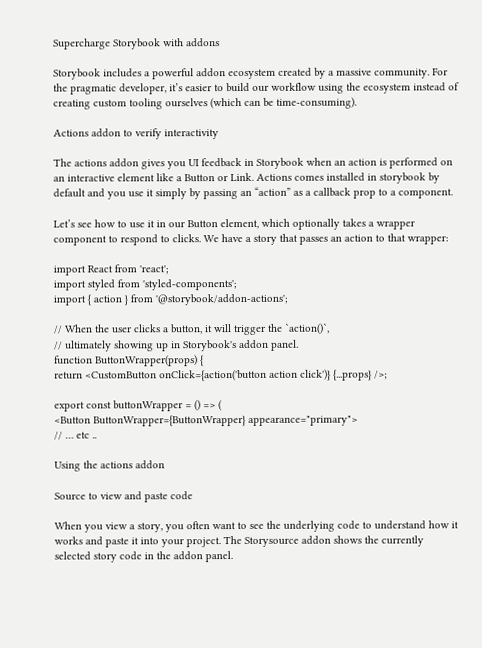Supercharge Storybook with addons

Storybook includes a powerful addon ecosystem created by a massive community. For the pragmatic developer, it’s easier to build our workflow using the ecosystem instead of creating custom tooling ourselves (which can be time-consuming).

Actions addon to verify interactivity

The actions addon gives you UI feedback in Storybook when an action is performed on an interactive element like a Button or Link. Actions comes installed in storybook by default and you use it simply by passing an “action” as a callback prop to a component.

Let’s see how to use it in our Button element, which optionally takes a wrapper component to respond to clicks. We have a story that passes an action to that wrapper:

import React from 'react';
import styled from 'styled-components';
import { action } from '@storybook/addon-actions';

// When the user clicks a button, it will trigger the `action()`,
// ultimately showing up in Storybook's addon panel.
function ButtonWrapper(props) {
return <CustomButton onClick={action('button action click')} {...props} />;

export const buttonWrapper = () => (
<Button ButtonWrapper={ButtonWrapper} appearance="primary">
// … etc ..

Using the actions addon

Source to view and paste code

When you view a story, you often want to see the underlying code to understand how it works and paste it into your project. The Storysource addon shows the currently selected story code in the addon panel.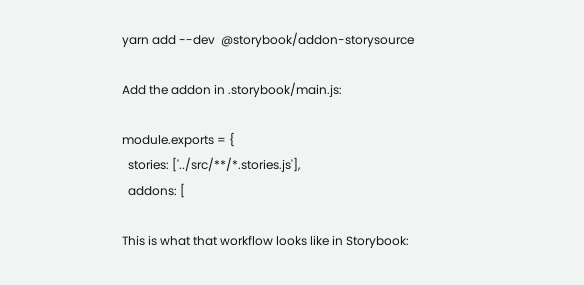yarn add --dev  @storybook/addon-storysource

Add the addon in .storybook/main.js:

module.exports = {
  stories: ['../src/**/*.stories.js'],
  addons: [

This is what that workflow looks like in Storybook: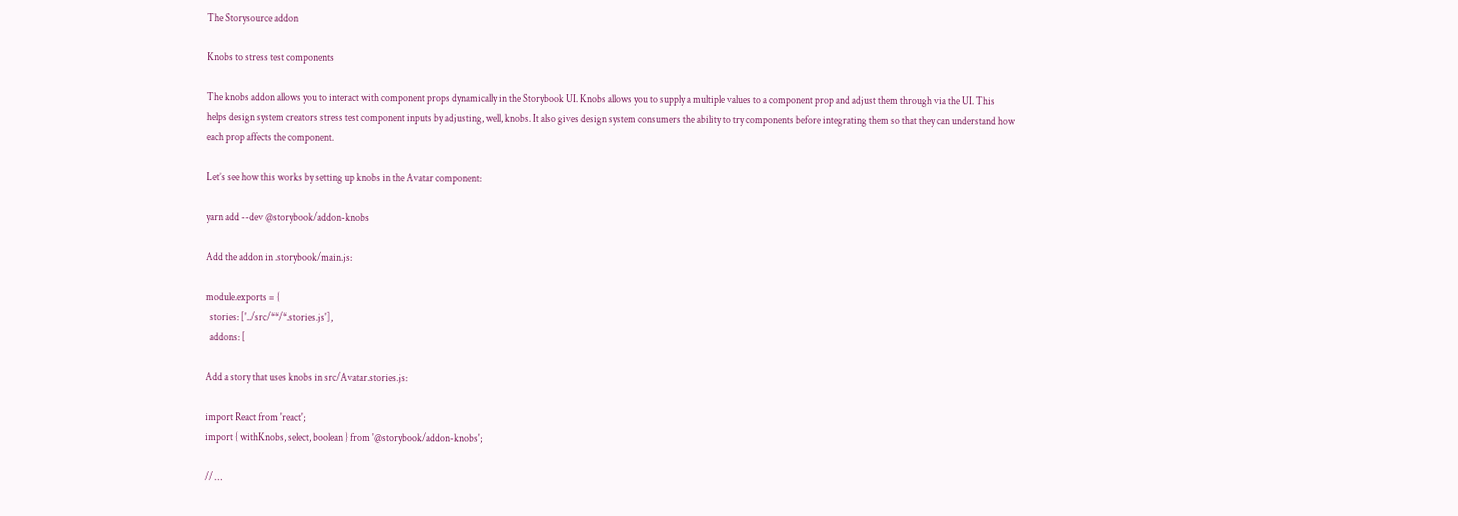The Storysource addon

Knobs to stress test components

The knobs addon allows you to interact with component props dynamically in the Storybook UI. Knobs allows you to supply a multiple values to a component prop and adjust them through via the UI. This helps design system creators stress test component inputs by adjusting, well, knobs. It also gives design system consumers the ability to try components before integrating them so that they can understand how each prop affects the component.

Let’s see how this works by setting up knobs in the Avatar component:

yarn add --dev @storybook/addon-knobs

Add the addon in .storybook/main.js:

module.exports = {
  stories: ['../src/**/*.stories.js'],
  addons: [

Add a story that uses knobs in src/Avatar.stories.js:

import React from 'react';
import { withKnobs, select, boolean } from '@storybook/addon-knobs';

// …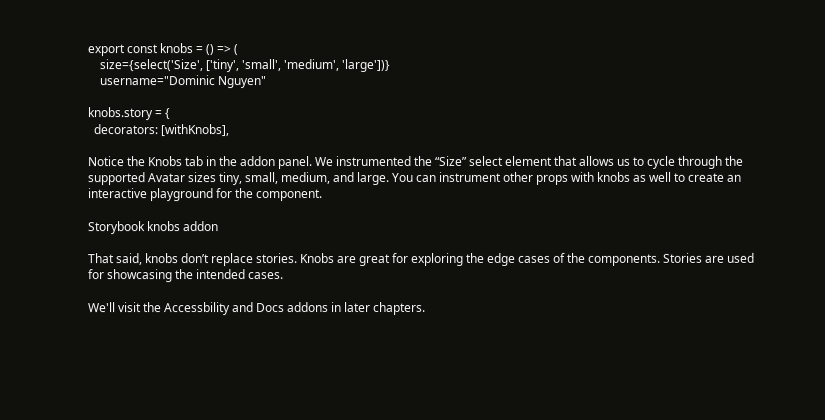export const knobs = () => (
    size={select('Size', ['tiny', 'small', 'medium', 'large'])}
    username="Dominic Nguyen"

knobs.story = {
  decorators: [withKnobs],

Notice the Knobs tab in the addon panel. We instrumented the “Size” select element that allows us to cycle through the supported Avatar sizes tiny, small, medium, and large. You can instrument other props with knobs as well to create an interactive playground for the component.

Storybook knobs addon

That said, knobs don’t replace stories. Knobs are great for exploring the edge cases of the components. Stories are used for showcasing the intended cases.

We'll visit the Accessbility and Docs addons in later chapters.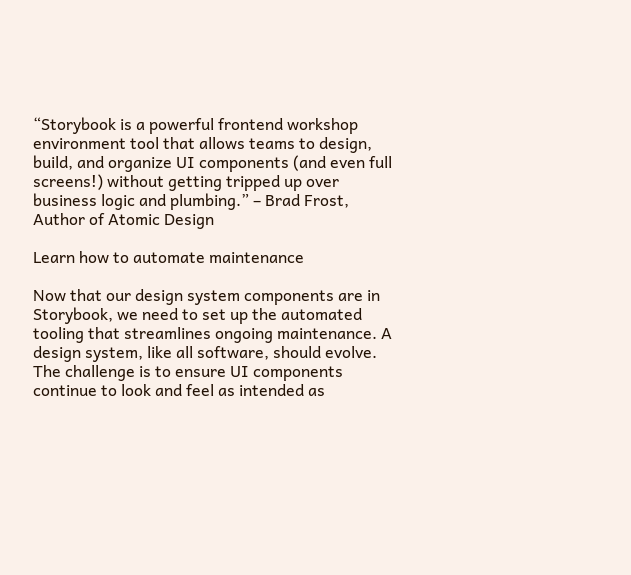“Storybook is a powerful frontend workshop environment tool that allows teams to design, build, and organize UI components (and even full screens!) without getting tripped up over business logic and plumbing.” – Brad Frost, Author of Atomic Design

Learn how to automate maintenance

Now that our design system components are in Storybook, we need to set up the automated tooling that streamlines ongoing maintenance. A design system, like all software, should evolve. The challenge is to ensure UI components continue to look and feel as intended as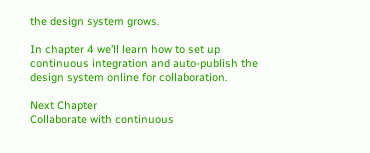the design system grows.

In chapter 4 we’ll learn how to set up continuous integration and auto-publish the design system online for collaboration.

Next Chapter
Collaborate with continuous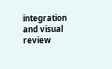integration and visual review